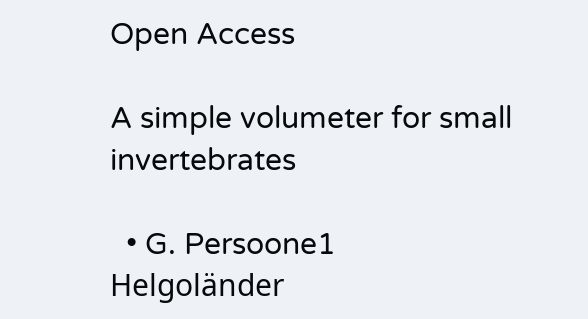Open Access

A simple volumeter for small invertebrates

  • G. Persoone1
Helgoländer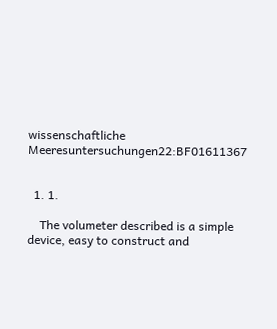wissenschaftliche Meeresuntersuchungen22:BF01611367


  1. 1.

    The volumeter described is a simple device, easy to construct and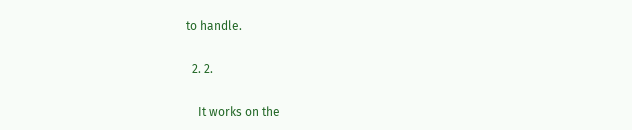to handle.

  2. 2.

    It works on the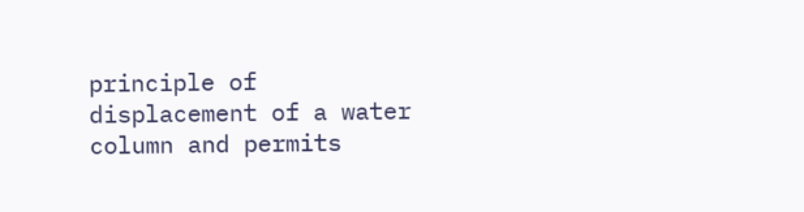principle of displacement of a water column and permits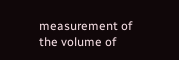measurement of the volume of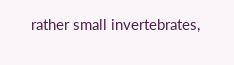rather small invertebrates,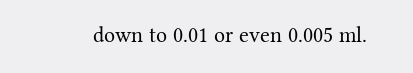down to 0.01 or even 0.005 ml.